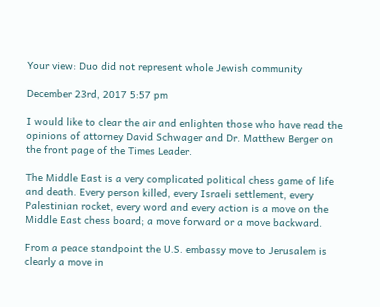Your view: Duo did not represent whole Jewish community

December 23rd, 2017 5:57 pm

I would like to clear the air and enlighten those who have read the opinions of attorney David Schwager and Dr. Matthew Berger on the front page of the Times Leader.

The Middle East is a very complicated political chess game of life and death. Every person killed, every Israeli settlement, every Palestinian rocket, every word and every action is a move on the Middle East chess board; a move forward or a move backward.

From a peace standpoint the U.S. embassy move to Jerusalem is clearly a move in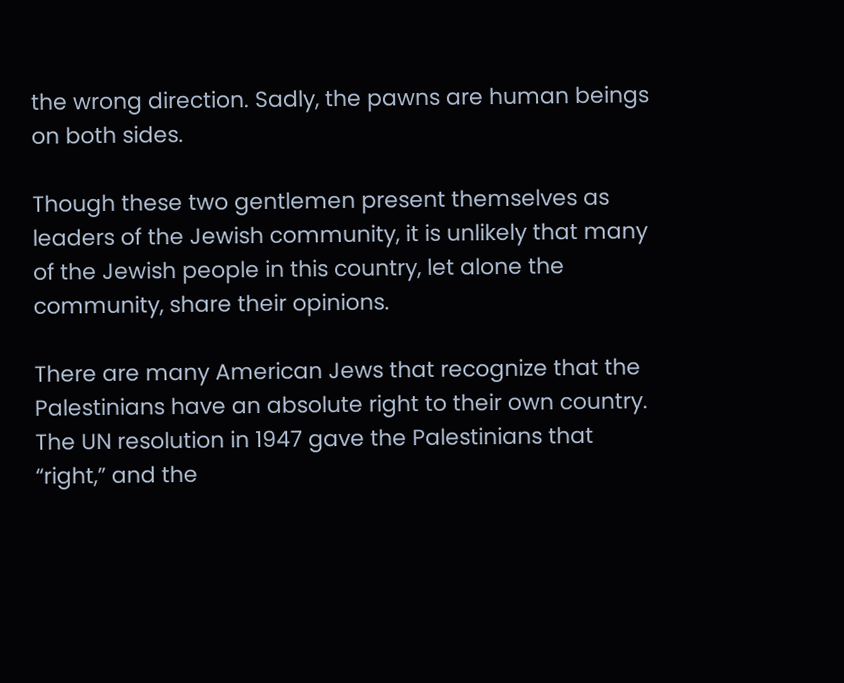the wrong direction. Sadly, the pawns are human beings on both sides.

Though these two gentlemen present themselves as leaders of the Jewish community, it is unlikely that many of the Jewish people in this country, let alone the community, share their opinions.

There are many American Jews that recognize that the Palestinians have an absolute right to their own country. The UN resolution in 1947 gave the Palestinians that “right,” and the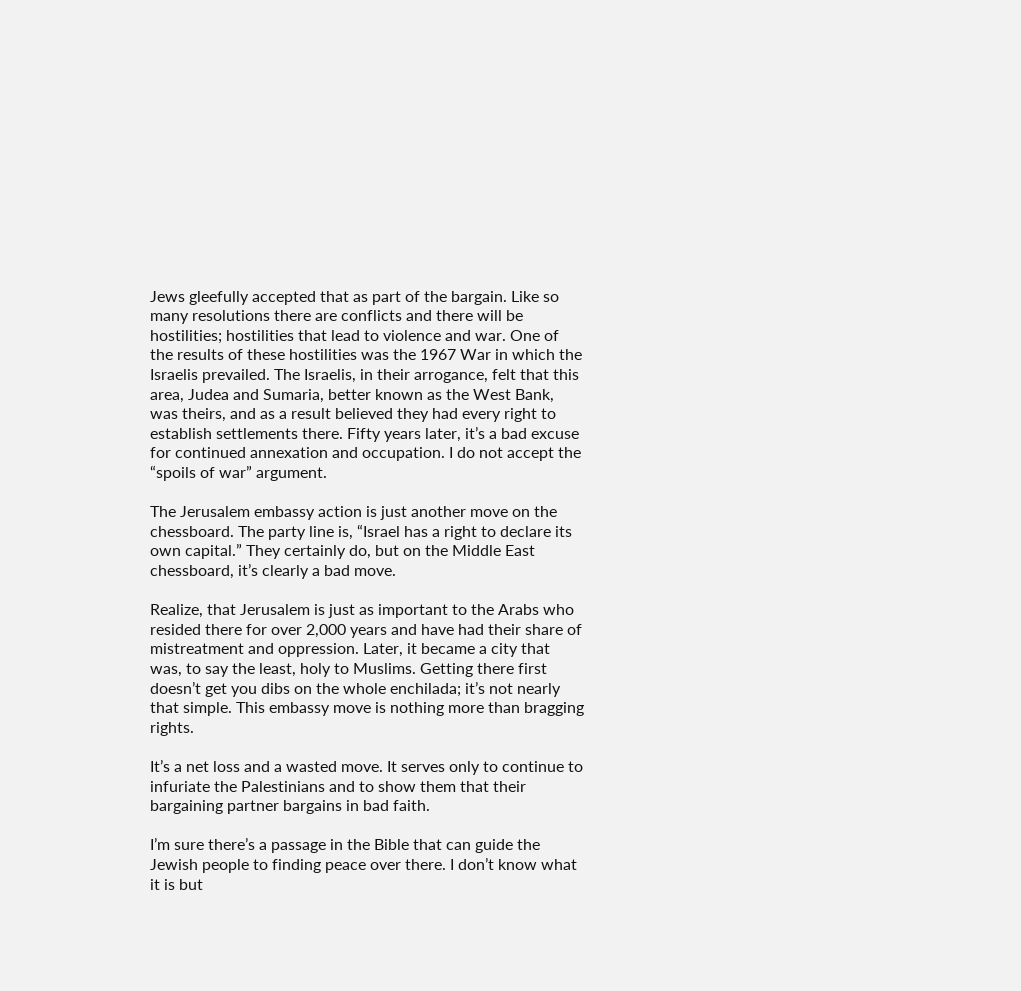Jews gleefully accepted that as part of the bargain. Like so many resolutions there are conflicts and there will be hostilities; hostilities that lead to violence and war. One of the results of these hostilities was the 1967 War in which the Israelis prevailed. The Israelis, in their arrogance, felt that this area, Judea and Sumaria, better known as the West Bank, was theirs, and as a result believed they had every right to establish settlements there. Fifty years later, it’s a bad excuse for continued annexation and occupation. I do not accept the “spoils of war” argument.

The Jerusalem embassy action is just another move on the chessboard. The party line is, “Israel has a right to declare its own capital.” They certainly do, but on the Middle East chessboard, it’s clearly a bad move.

Realize, that Jerusalem is just as important to the Arabs who resided there for over 2,000 years and have had their share of mistreatment and oppression. Later, it became a city that was, to say the least, holy to Muslims. Getting there first doesn’t get you dibs on the whole enchilada; it’s not nearly that simple. This embassy move is nothing more than bragging rights.

It’s a net loss and a wasted move. It serves only to continue to infuriate the Palestinians and to show them that their bargaining partner bargains in bad faith.

I’m sure there’s a passage in the Bible that can guide the Jewish people to finding peace over there. I don’t know what it is but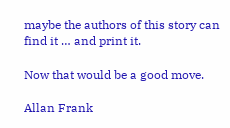maybe the authors of this story can find it … and print it.

Now that would be a good move.

Allan Frank